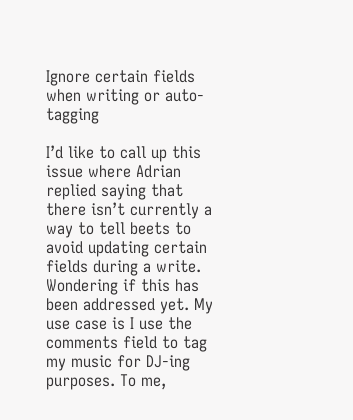Ignore certain fields when writing or auto-tagging

I’d like to call up this issue where Adrian replied saying that there isn’t currently a way to tell beets to avoid updating certain fields during a write. Wondering if this has been addressed yet. My use case is I use the comments field to tag my music for DJ-ing purposes. To me,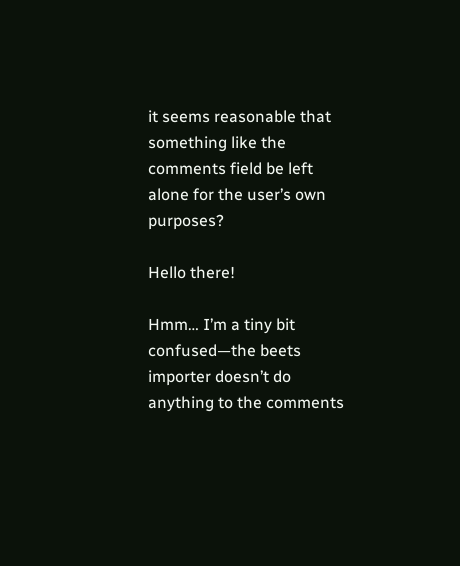it seems reasonable that something like the comments field be left alone for the user’s own purposes?

Hello there!

Hmm… I’m a tiny bit confused—the beets importer doesn’t do anything to the comments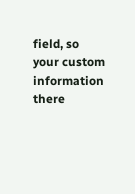field, so your custom information there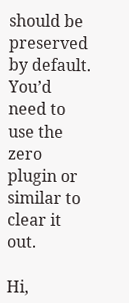should be preserved by default. You’d need to use the zero plugin or similar to clear it out.

Hi,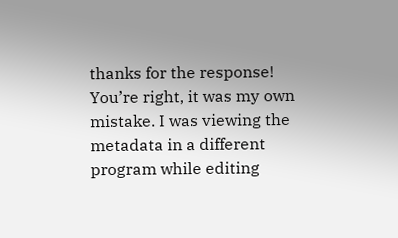thanks for the response! You’re right, it was my own mistake. I was viewing the metadata in a different program while editing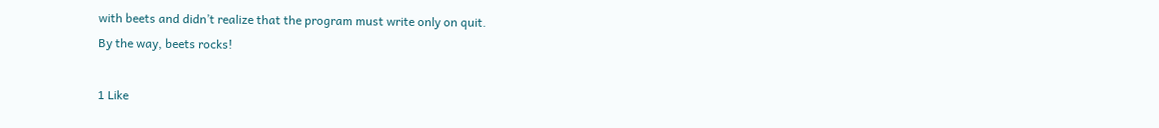with beets and didn’t realize that the program must write only on quit.
By the way, beets rocks!

1 Like